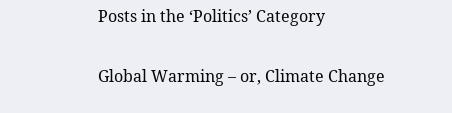Posts in the ‘Politics’ Category

Global Warming – or, Climate Change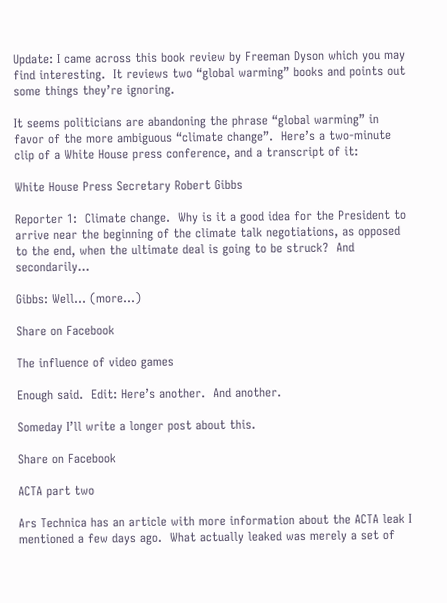Update: I came across this book review by Freeman Dyson which you may find interesting.  It reviews two “global warming” books and points out some things they’re ignoring.

It seems politicians are abandoning the phrase “global warming” in favor of the more ambiguous “climate change”.  Here’s a two-minute clip of a White House press conference, and a transcript of it:

White House Press Secretary Robert Gibbs

Reporter 1:  Climate change.  Why is it a good idea for the President to arrive near the beginning of the climate talk negotiations, as opposed to the end, when the ultimate deal is going to be struck?  And secondarily…

Gibbs: Well… (more…)

Share on Facebook

The influence of video games

Enough said.  Edit: Here’s another.  And another.

Someday I’ll write a longer post about this.

Share on Facebook

ACTA part two

Ars Technica has an article with more information about the ACTA leak I mentioned a few days ago.  What actually leaked was merely a set of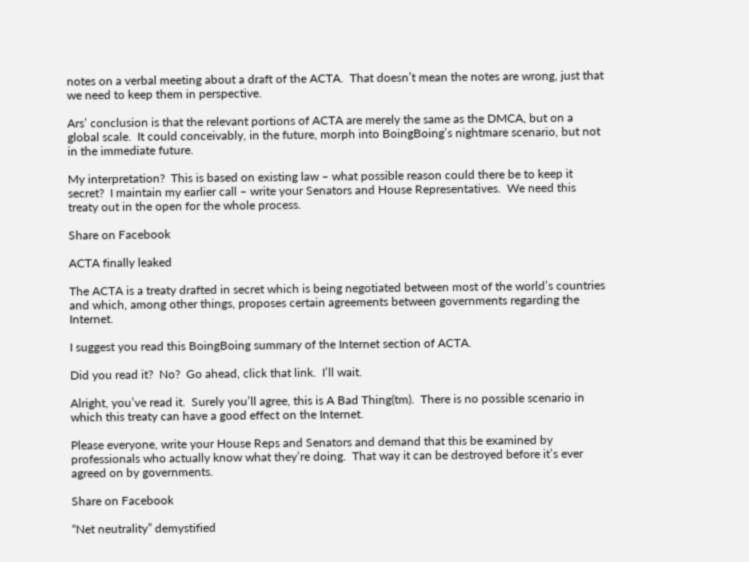notes on a verbal meeting about a draft of the ACTA.  That doesn’t mean the notes are wrong, just that we need to keep them in perspective.

Ars’ conclusion is that the relevant portions of ACTA are merely the same as the DMCA, but on a global scale.  It could conceivably, in the future, morph into BoingBoing’s nightmare scenario, but not in the immediate future.

My interpretation?  This is based on existing law – what possible reason could there be to keep it secret?  I maintain my earlier call – write your Senators and House Representatives.  We need this treaty out in the open for the whole process.

Share on Facebook

ACTA finally leaked

The ACTA is a treaty drafted in secret which is being negotiated between most of the world’s countries and which, among other things, proposes certain agreements between governments regarding the Internet.

I suggest you read this BoingBoing summary of the Internet section of ACTA.

Did you read it?  No?  Go ahead, click that link.  I’ll wait.

Alright, you’ve read it.  Surely you’ll agree, this is A Bad Thing(tm).  There is no possible scenario in which this treaty can have a good effect on the Internet.

Please everyone, write your House Reps and Senators and demand that this be examined by professionals who actually know what they’re doing.  That way it can be destroyed before it’s ever agreed on by governments.

Share on Facebook

“Net neutrality” demystified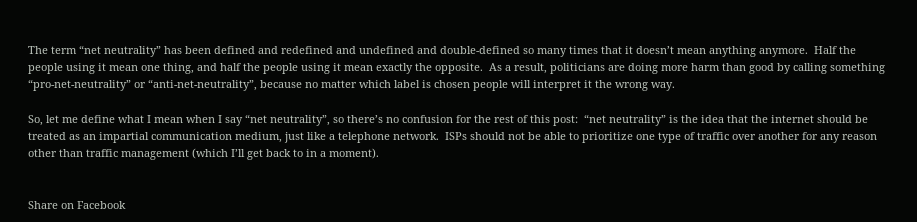The term “net neutrality” has been defined and redefined and undefined and double-defined so many times that it doesn’t mean anything anymore.  Half the people using it mean one thing, and half the people using it mean exactly the opposite.  As a result, politicians are doing more harm than good by calling something “pro-net-neutrality” or “anti-net-neutrality”, because no matter which label is chosen people will interpret it the wrong way.

So, let me define what I mean when I say “net neutrality”, so there’s no confusion for the rest of this post:  “net neutrality” is the idea that the internet should be treated as an impartial communication medium, just like a telephone network.  ISPs should not be able to prioritize one type of traffic over another for any reason other than traffic management (which I’ll get back to in a moment).


Share on Facebook